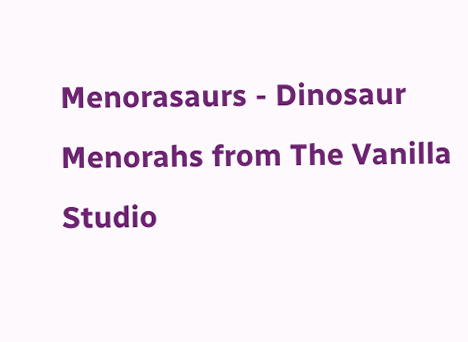Menorasaurs - Dinosaur Menorahs from The Vanilla Studio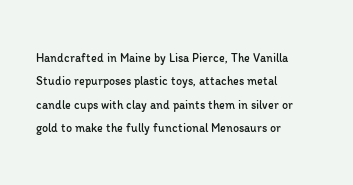Handcrafted in Maine by Lisa Pierce, The Vanilla Studio repurposes plastic toys, attaches metal candle cups with clay and paints them in silver or gold to make the fully functional Menosaurs or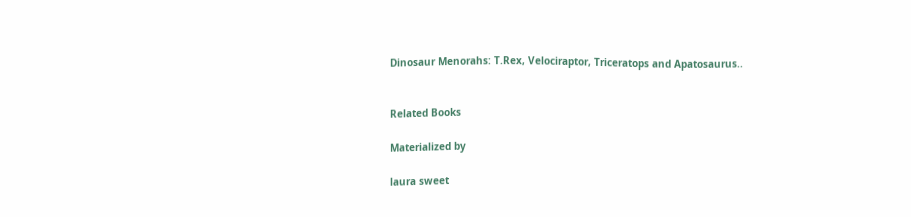Dinosaur Menorahs: T.Rex, Velociraptor, Triceratops and Apatosaurus..


Related Books

Materialized by

laura sweet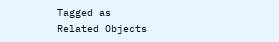Tagged as
Related Objects